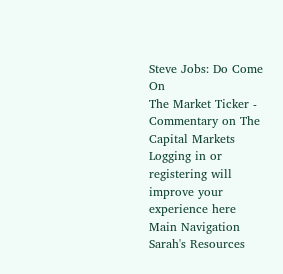Steve Jobs: Do Come On
The Market Ticker - Commentary on The Capital Markets
Logging in or registering will improve your experience here
Main Navigation
Sarah's Resources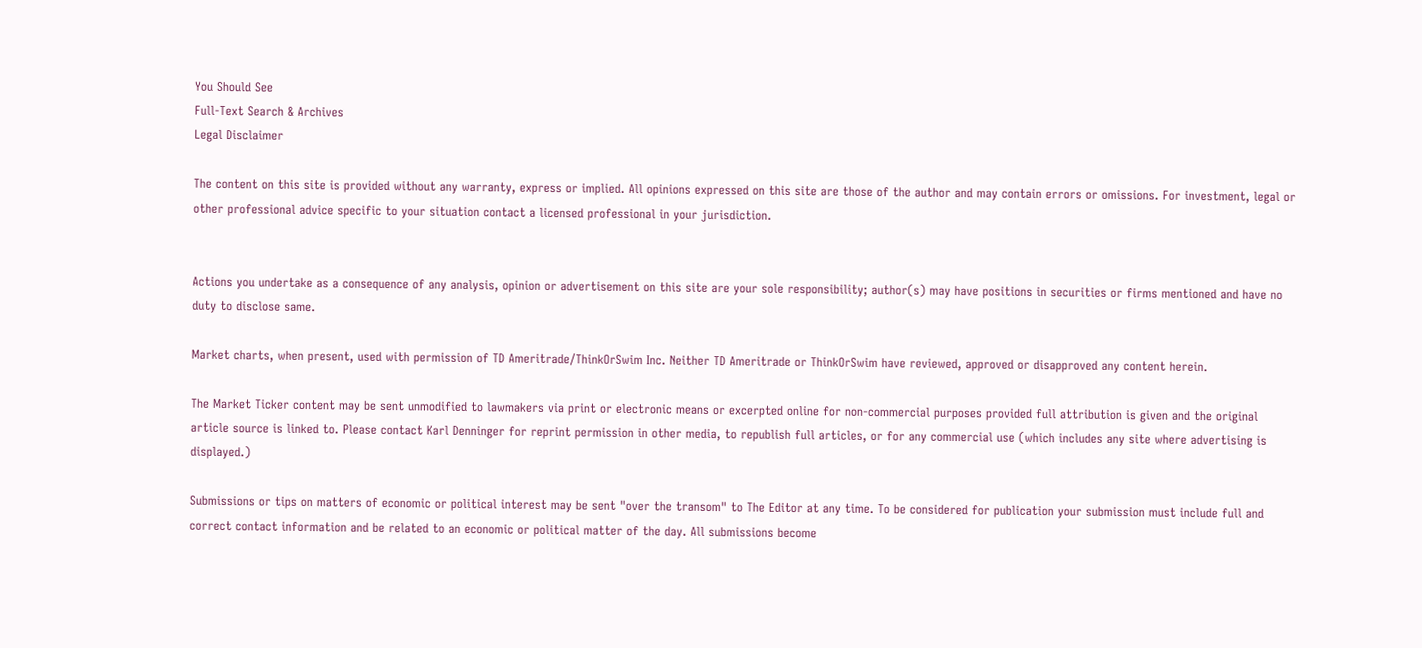You Should See
Full-Text Search & Archives
Legal Disclaimer

The content on this site is provided without any warranty, express or implied. All opinions expressed on this site are those of the author and may contain errors or omissions. For investment, legal or other professional advice specific to your situation contact a licensed professional in your jurisdiction.


Actions you undertake as a consequence of any analysis, opinion or advertisement on this site are your sole responsibility; author(s) may have positions in securities or firms mentioned and have no duty to disclose same.

Market charts, when present, used with permission of TD Ameritrade/ThinkOrSwim Inc. Neither TD Ameritrade or ThinkOrSwim have reviewed, approved or disapproved any content herein.

The Market Ticker content may be sent unmodified to lawmakers via print or electronic means or excerpted online for non-commercial purposes provided full attribution is given and the original article source is linked to. Please contact Karl Denninger for reprint permission in other media, to republish full articles, or for any commercial use (which includes any site where advertising is displayed.)

Submissions or tips on matters of economic or political interest may be sent "over the transom" to The Editor at any time. To be considered for publication your submission must include full and correct contact information and be related to an economic or political matter of the day. All submissions become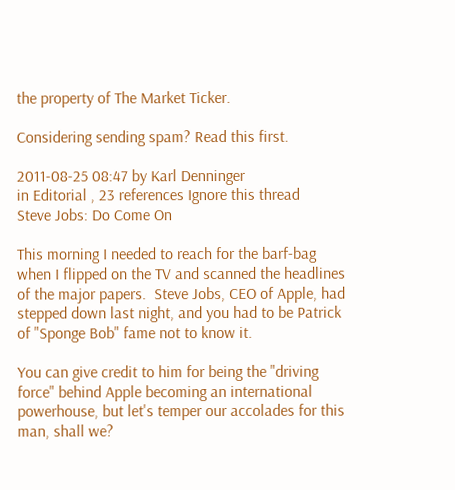the property of The Market Ticker.

Considering sending spam? Read this first.

2011-08-25 08:47 by Karl Denninger
in Editorial , 23 references Ignore this thread
Steve Jobs: Do Come On

This morning I needed to reach for the barf-bag when I flipped on the TV and scanned the headlines of the major papers.  Steve Jobs, CEO of Apple, had stepped down last night, and you had to be Patrick of "Sponge Bob" fame not to know it.

You can give credit to him for being the "driving force" behind Apple becoming an international powerhouse, but let's temper our accolades for this man, shall we?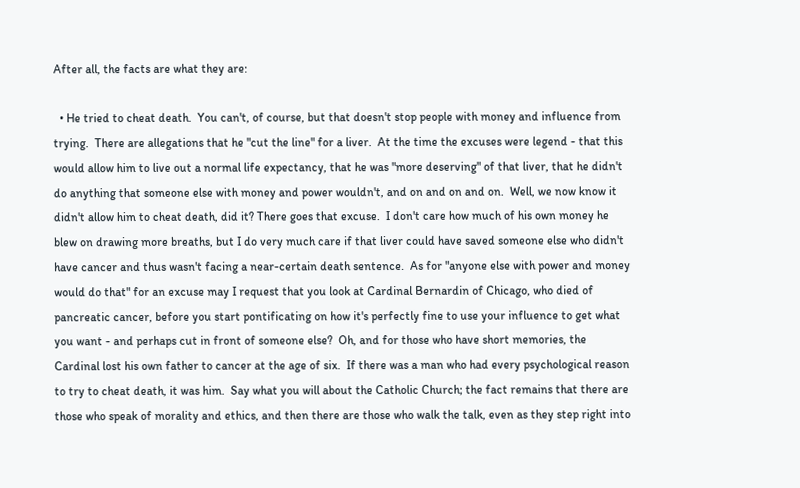After all, the facts are what they are:

  • He tried to cheat death.  You can't, of course, but that doesn't stop people with money and influence from trying.  There are allegations that he "cut the line" for a liver.  At the time the excuses were legend - that this would allow him to live out a normal life expectancy, that he was "more deserving" of that liver, that he didn't do anything that someone else with money and power wouldn't, and on and on and on.  Well, we now know it didn't allow him to cheat death, did it? There goes that excuse.  I don't care how much of his own money he blew on drawing more breaths, but I do very much care if that liver could have saved someone else who didn't have cancer and thus wasn't facing a near-certain death sentence.  As for "anyone else with power and money would do that" for an excuse may I request that you look at Cardinal Bernardin of Chicago, who died of pancreatic cancer, before you start pontificating on how it's perfectly fine to use your influence to get what you want - and perhaps cut in front of someone else?  Oh, and for those who have short memories, the Cardinal lost his own father to cancer at the age of six.  If there was a man who had every psychological reason to try to cheat death, it was him.  Say what you will about the Catholic Church; the fact remains that there are those who speak of morality and ethics, and then there are those who walk the talk, even as they step right into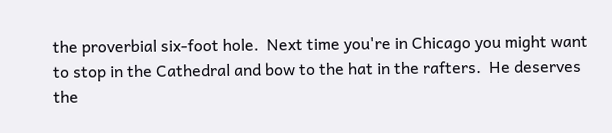the proverbial six-foot hole.  Next time you're in Chicago you might want to stop in the Cathedral and bow to the hat in the rafters.  He deserves the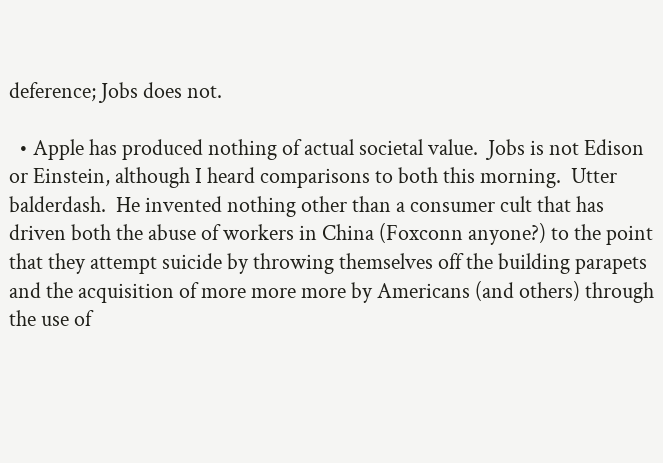deference; Jobs does not.

  • Apple has produced nothing of actual societal value.  Jobs is not Edison or Einstein, although I heard comparisons to both this morning.  Utter balderdash.  He invented nothing other than a consumer cult that has driven both the abuse of workers in China (Foxconn anyone?) to the point that they attempt suicide by throwing themselves off the building parapets and the acquisition of more more more by Americans (and others) through the use of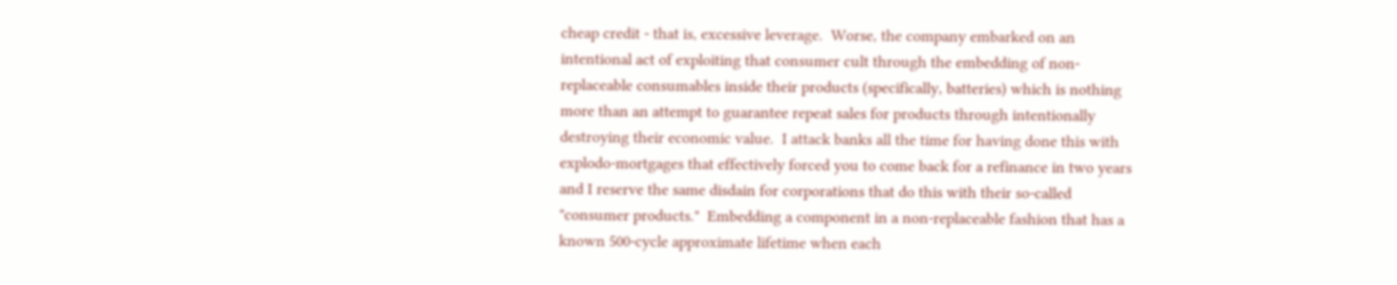cheap credit - that is, excessive leverage.  Worse, the company embarked on an intentional act of exploiting that consumer cult through the embedding of non-replaceable consumables inside their products (specifically, batteries) which is nothing more than an attempt to guarantee repeat sales for products through intentionally destroying their economic value.  I attack banks all the time for having done this with explodo-mortgages that effectively forced you to come back for a refinance in two years and I reserve the same disdain for corporations that do this with their so-called "consumer products."  Embedding a component in a non-replaceable fashion that has a known 500-cycle approximate lifetime when each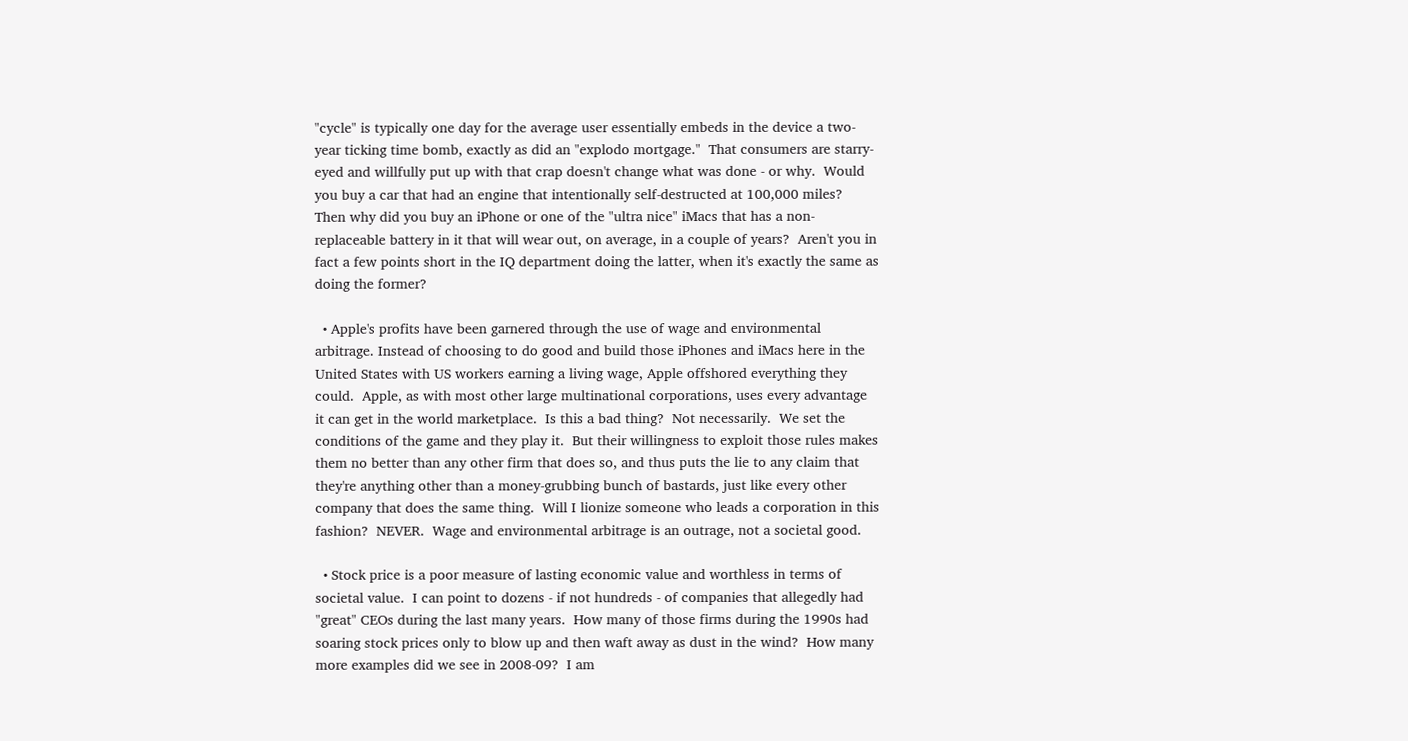"cycle" is typically one day for the average user essentially embeds in the device a two-year ticking time bomb, exactly as did an "explodo mortgage."  That consumers are starry-eyed and willfully put up with that crap doesn't change what was done - or why.  Would you buy a car that had an engine that intentionally self-destructed at 100,000 miles?  Then why did you buy an iPhone or one of the "ultra nice" iMacs that has a non-replaceable battery in it that will wear out, on average, in a couple of years?  Aren't you in fact a few points short in the IQ department doing the latter, when it's exactly the same as doing the former?

  • Apple's profits have been garnered through the use of wage and environmental arbitrage. Instead of choosing to do good and build those iPhones and iMacs here in the United States with US workers earning a living wage, Apple offshored everything they could.  Apple, as with most other large multinational corporations, uses every advantage it can get in the world marketplace.  Is this a bad thing?  Not necessarily.  We set the conditions of the game and they play it.  But their willingness to exploit those rules makes them no better than any other firm that does so, and thus puts the lie to any claim that they're anything other than a money-grubbing bunch of bastards, just like every other company that does the same thing.  Will I lionize someone who leads a corporation in this fashion?  NEVER.  Wage and environmental arbitrage is an outrage, not a societal good.

  • Stock price is a poor measure of lasting economic value and worthless in terms of societal value.  I can point to dozens - if not hundreds - of companies that allegedly had "great" CEOs during the last many years.  How many of those firms during the 1990s had soaring stock prices only to blow up and then waft away as dust in the wind?  How many more examples did we see in 2008-09?  I am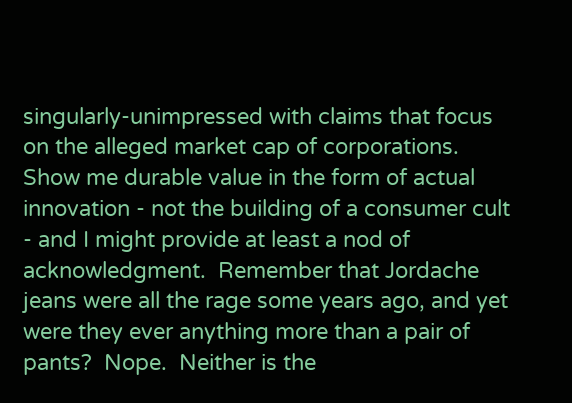singularly-unimpressed with claims that focus on the alleged market cap of corporations.  Show me durable value in the form of actual innovation - not the building of a consumer cult - and I might provide at least a nod of acknowledgment.  Remember that Jordache jeans were all the rage some years ago, and yet were they ever anything more than a pair of pants?  Nope.  Neither is the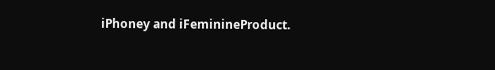iPhoney and iFeminineProduct.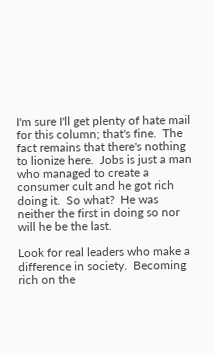I'm sure I'll get plenty of hate mail for this column; that's fine.  The fact remains that there's nothing to lionize here.  Jobs is just a man who managed to create a consumer cult and he got rich doing it.  So what?  He was neither the first in doing so nor will he be the last.

Look for real leaders who make a difference in society.  Becoming rich on the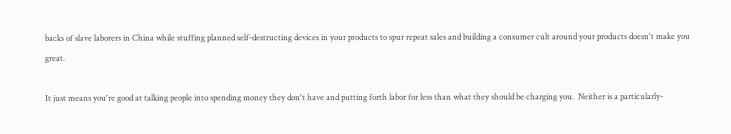backs of slave laborers in China while stuffing planned self-destructing devices in your products to spur repeat sales and building a consumer cult around your products doesn't make you great.

It just means you're good at talking people into spending money they don't have and putting forth labor for less than what they should be charging you.  Neither is a particularly-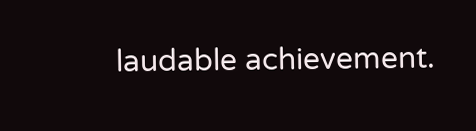laudable achievement.